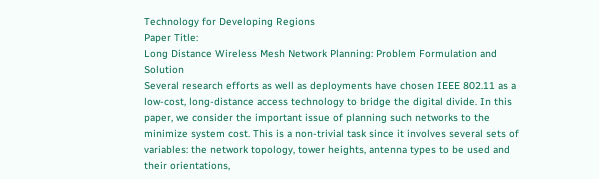Technology for Developing Regions
Paper Title:
Long Distance Wireless Mesh Network Planning: Problem Formulation and Solution
Several research efforts as well as deployments have chosen IEEE 802.11 as a low-cost, long-distance access technology to bridge the digital divide. In this paper, we consider the important issue of planning such networks to the minimize system cost. This is a non-trivial task since it involves several sets of variables: the network topology, tower heights, antenna types to be used and their orientations,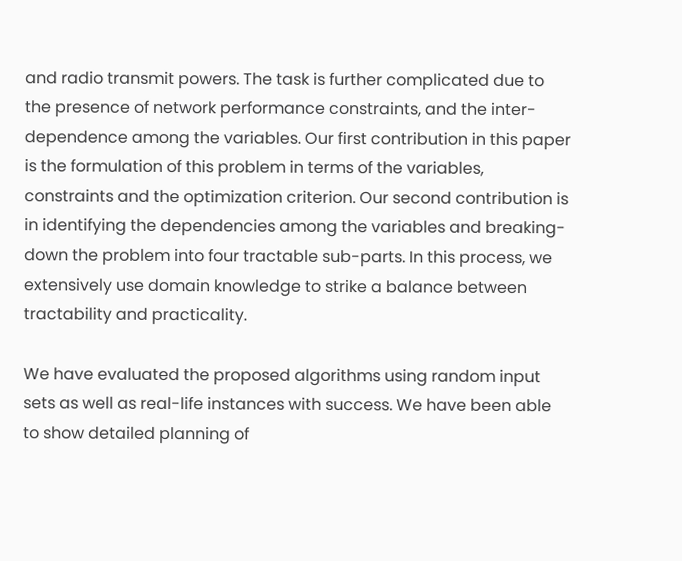and radio transmit powers. The task is further complicated due to the presence of network performance constraints, and the inter-dependence among the variables. Our first contribution in this paper is the formulation of this problem in terms of the variables, constraints and the optimization criterion. Our second contribution is in identifying the dependencies among the variables and breaking-down the problem into four tractable sub-parts. In this process, we extensively use domain knowledge to strike a balance between tractability and practicality.

We have evaluated the proposed algorithms using random input sets as well as real-life instances with success. We have been able to show detailed planning of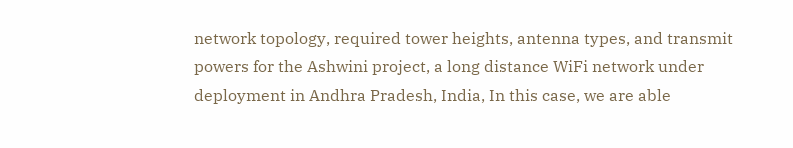network topology, required tower heights, antenna types, and transmit powers for the Ashwini project, a long distance WiFi network under deployment in Andhra Pradesh, India, In this case, we are able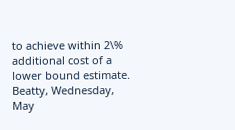to achieve within 2\% additional cost of a lower bound estimate.
Beatty, Wednesday, May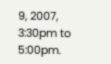9, 2007, 3:30pm to 5:00pm.